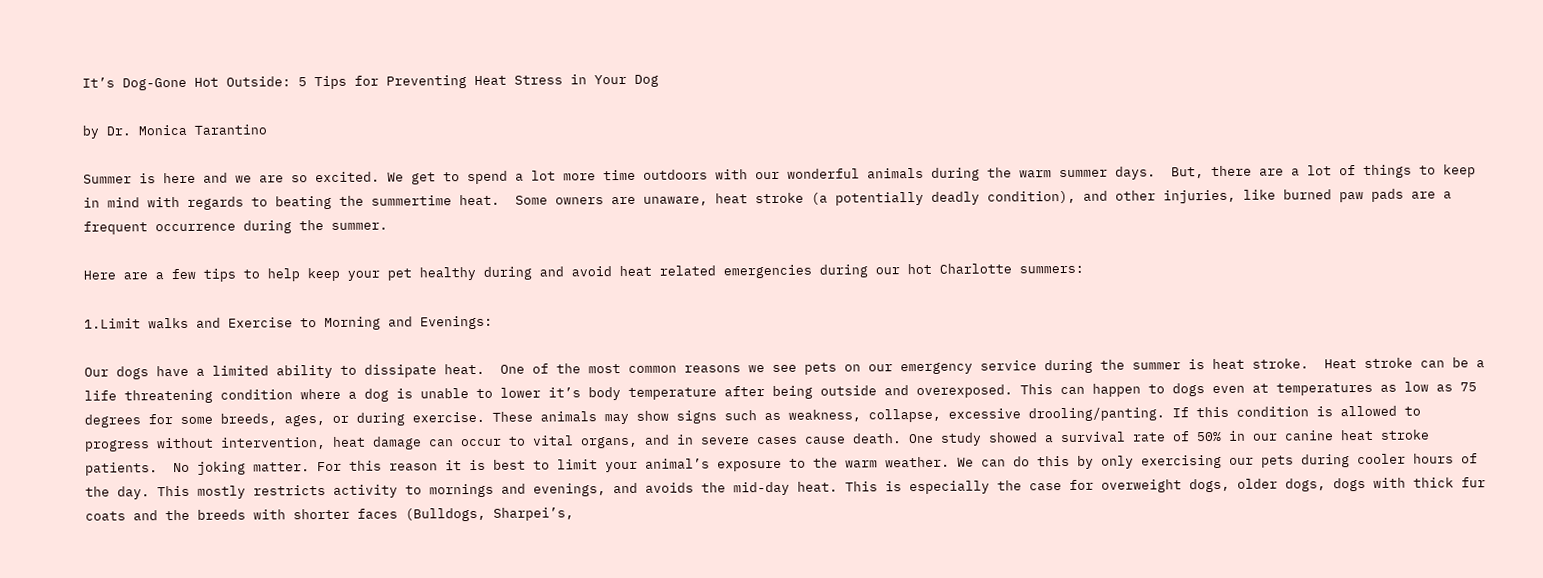It’s Dog-Gone Hot Outside: 5 Tips for Preventing Heat Stress in Your Dog

by Dr. Monica Tarantino

Summer is here and we are so excited. We get to spend a lot more time outdoors with our wonderful animals during the warm summer days.  But, there are a lot of things to keep in mind with regards to beating the summertime heat.  Some owners are unaware, heat stroke (a potentially deadly condition), and other injuries, like burned paw pads are a frequent occurrence during the summer.

Here are a few tips to help keep your pet healthy during and avoid heat related emergencies during our hot Charlotte summers:

1.Limit walks and Exercise to Morning and Evenings:

Our dogs have a limited ability to dissipate heat.  One of the most common reasons we see pets on our emergency service during the summer is heat stroke.  Heat stroke can be a life threatening condition where a dog is unable to lower it’s body temperature after being outside and overexposed. This can happen to dogs even at temperatures as low as 75 degrees for some breeds, ages, or during exercise. These animals may show signs such as weakness, collapse, excessive drooling/panting. If this condition is allowed to progress without intervention, heat damage can occur to vital organs, and in severe cases cause death. One study showed a survival rate of 50% in our canine heat stroke patients.  No joking matter. For this reason it is best to limit your animal’s exposure to the warm weather. We can do this by only exercising our pets during cooler hours of the day. This mostly restricts activity to mornings and evenings, and avoids the mid-day heat. This is especially the case for overweight dogs, older dogs, dogs with thick fur coats and the breeds with shorter faces (Bulldogs, Sharpei’s,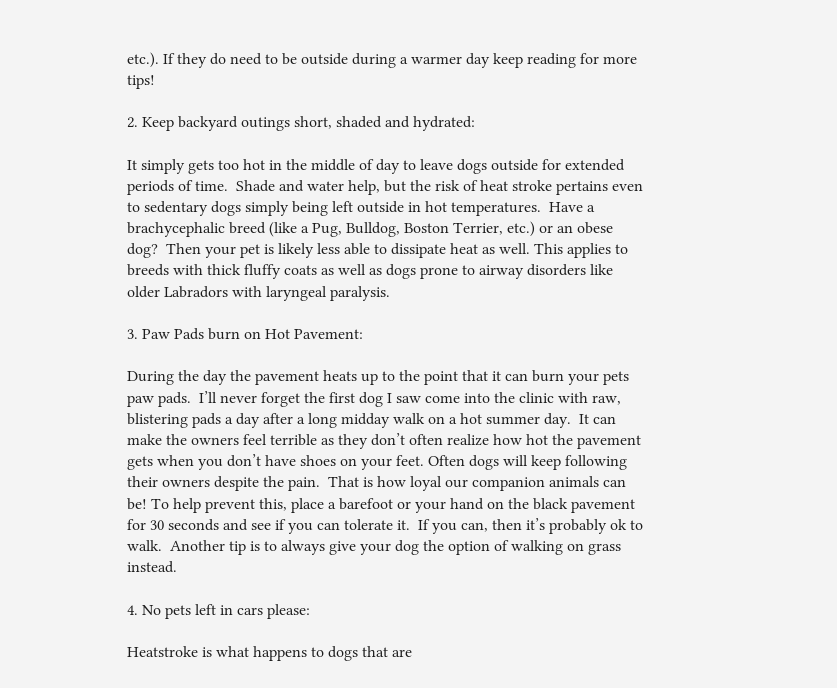etc.). If they do need to be outside during a warmer day keep reading for more tips!

2. Keep backyard outings short, shaded and hydrated:

It simply gets too hot in the middle of day to leave dogs outside for extended periods of time.  Shade and water help, but the risk of heat stroke pertains even to sedentary dogs simply being left outside in hot temperatures.  Have a brachycephalic breed (like a Pug, Bulldog, Boston Terrier, etc.) or an obese dog?  Then your pet is likely less able to dissipate heat as well. This applies to breeds with thick fluffy coats as well as dogs prone to airway disorders like older Labradors with laryngeal paralysis.

3. Paw Pads burn on Hot Pavement:

During the day the pavement heats up to the point that it can burn your pets paw pads.  I’ll never forget the first dog I saw come into the clinic with raw, blistering pads a day after a long midday walk on a hot summer day.  It can make the owners feel terrible as they don’t often realize how hot the pavement gets when you don’t have shoes on your feet. Often dogs will keep following their owners despite the pain.  That is how loyal our companion animals can be! To help prevent this, place a barefoot or your hand on the black pavement for 30 seconds and see if you can tolerate it.  If you can, then it’s probably ok to walk.  Another tip is to always give your dog the option of walking on grass instead.

4. No pets left in cars please:

Heatstroke is what happens to dogs that are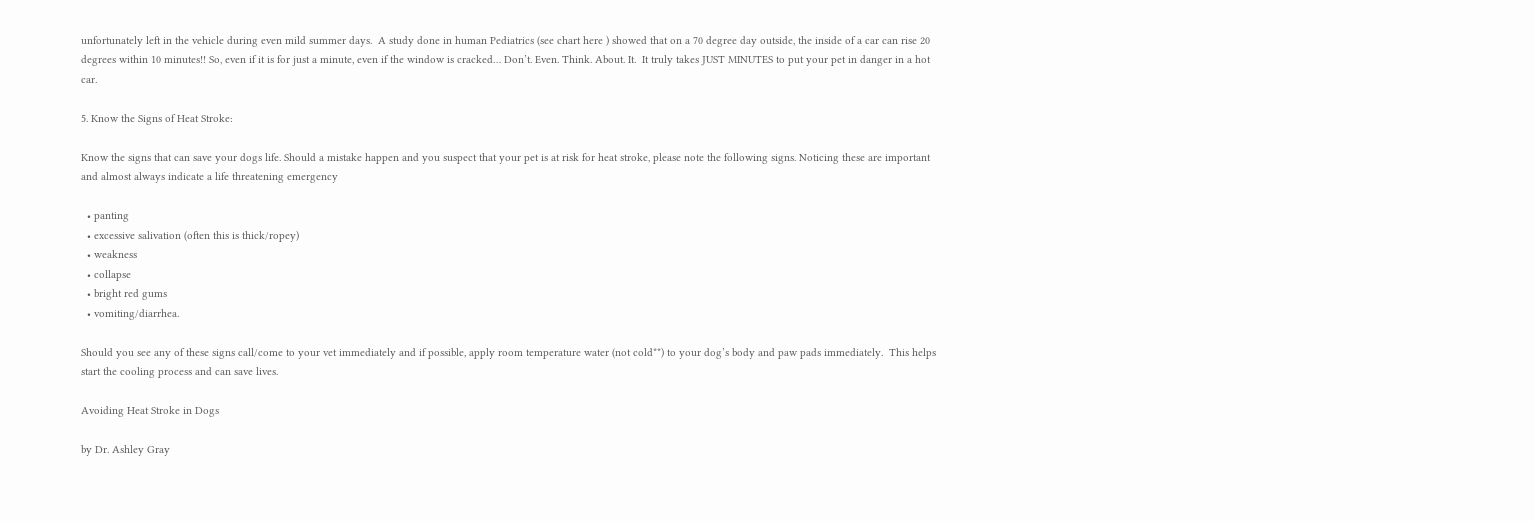unfortunately left in the vehicle during even mild summer days.  A study done in human Pediatrics (see chart here ) showed that on a 70 degree day outside, the inside of a car can rise 20 degrees within 10 minutes!! So, even if it is for just a minute, even if the window is cracked… Don’t. Even. Think. About. It.  It truly takes JUST MINUTES to put your pet in danger in a hot car.

5. Know the Signs of Heat Stroke:

Know the signs that can save your dogs life. Should a mistake happen and you suspect that your pet is at risk for heat stroke, please note the following signs. Noticing these are important and almost always indicate a life threatening emergency

  • panting
  • excessive salivation (often this is thick/ropey)
  • weakness
  • collapse
  • bright red gums
  • vomiting/diarrhea.

Should you see any of these signs call/come to your vet immediately and if possible, apply room temperature water (not cold**) to your dog’s body and paw pads immediately.  This helps start the cooling process and can save lives.

Avoiding Heat Stroke in Dogs

by Dr. Ashley Gray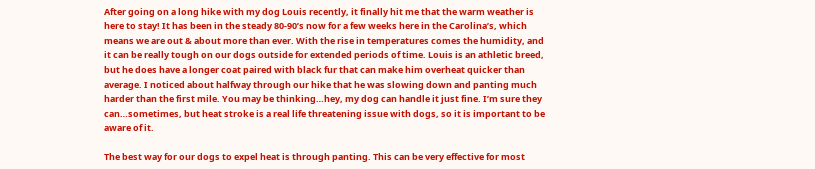After going on a long hike with my dog Louis recently, it finally hit me that the warm weather is here to stay! It has been in the steady 80-90’s now for a few weeks here in the Carolina’s, which means we are out & about more than ever. With the rise in temperatures comes the humidity, and it can be really tough on our dogs outside for extended periods of time. Louis is an athletic breed, but he does have a longer coat paired with black fur that can make him overheat quicker than average. I noticed about halfway through our hike that he was slowing down and panting much harder than the first mile. You may be thinking…hey, my dog can handle it just fine. I’m sure they can…sometimes, but heat stroke is a real life threatening issue with dogs, so it is important to be aware of it.

The best way for our dogs to expel heat is through panting. This can be very effective for most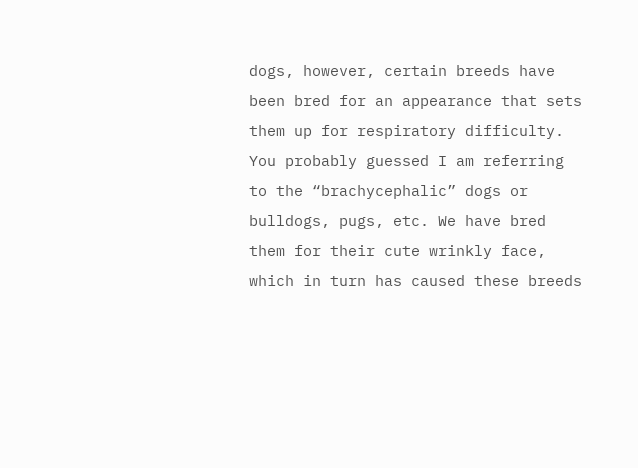dogs, however, certain breeds have been bred for an appearance that sets them up for respiratory difficulty. You probably guessed I am referring to the “brachycephalic” dogs or bulldogs, pugs, etc. We have bred them for their cute wrinkly face, which in turn has caused these breeds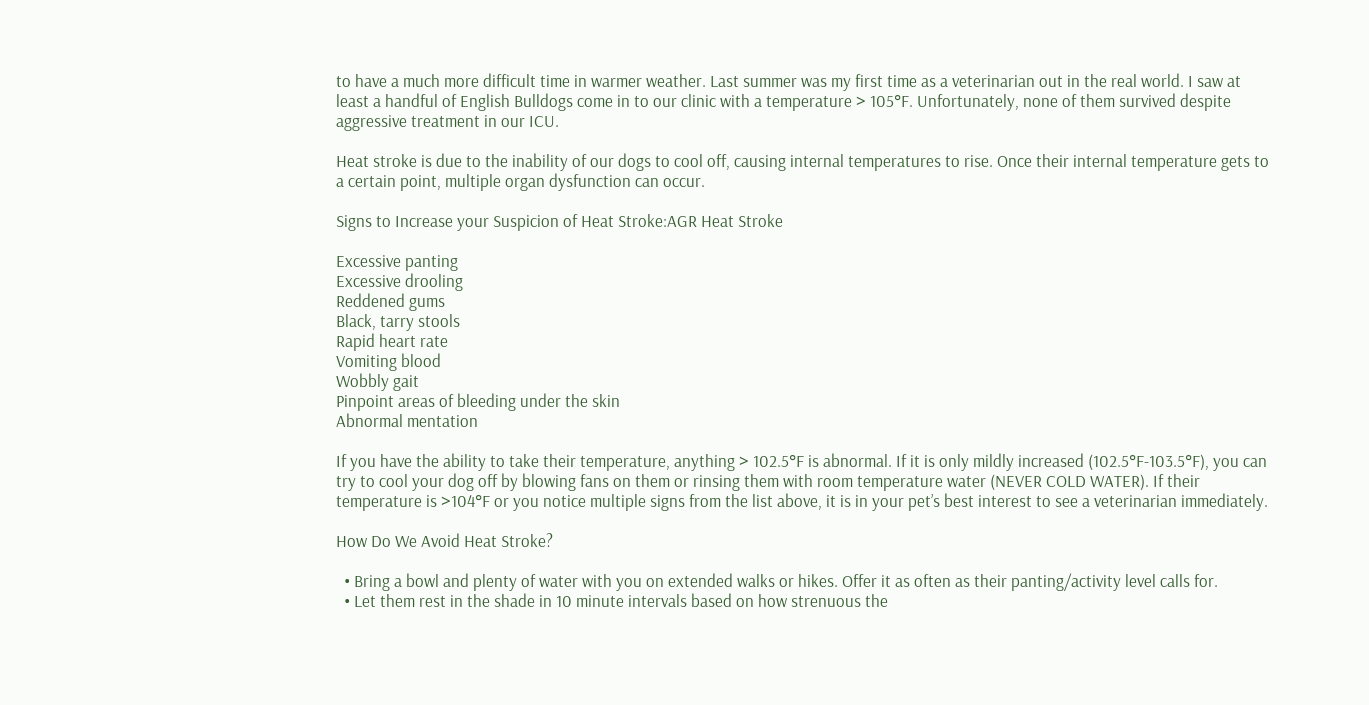to have a much more difficult time in warmer weather. Last summer was my first time as a veterinarian out in the real world. I saw at least a handful of English Bulldogs come in to our clinic with a temperature > 105°F. Unfortunately, none of them survived despite aggressive treatment in our ICU.

Heat stroke is due to the inability of our dogs to cool off, causing internal temperatures to rise. Once their internal temperature gets to a certain point, multiple organ dysfunction can occur.

Signs to Increase your Suspicion of Heat Stroke:AGR Heat Stroke

Excessive panting
Excessive drooling
Reddened gums
Black, tarry stools
Rapid heart rate
Vomiting blood
Wobbly gait
Pinpoint areas of bleeding under the skin
Abnormal mentation

If you have the ability to take their temperature, anything > 102.5°F is abnormal. If it is only mildly increased (102.5°F-103.5°F), you can try to cool your dog off by blowing fans on them or rinsing them with room temperature water (NEVER COLD WATER). If their temperature is >104°F or you notice multiple signs from the list above, it is in your pet’s best interest to see a veterinarian immediately.

How Do We Avoid Heat Stroke?

  • Bring a bowl and plenty of water with you on extended walks or hikes. Offer it as often as their panting/activity level calls for.
  • Let them rest in the shade in 10 minute intervals based on how strenuous the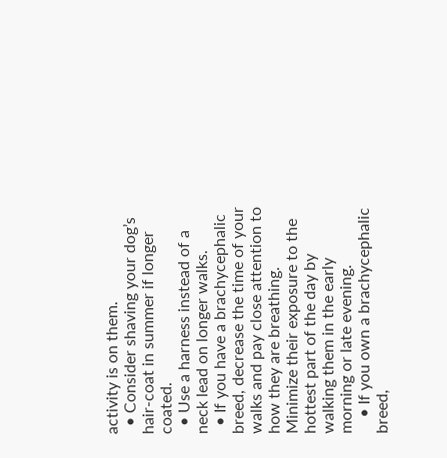activity is on them.
  • Consider shaving your dog’s hair-coat in summer if longer coated.
  • Use a harness instead of a neck lead on longer walks.
  • If you have a brachycephalic breed, decrease the time of your walks and pay close attention to how they are breathing. Minimize their exposure to the hottest part of the day by walking them in the early morning or late evening.
    • If you own a brachycephalic breed,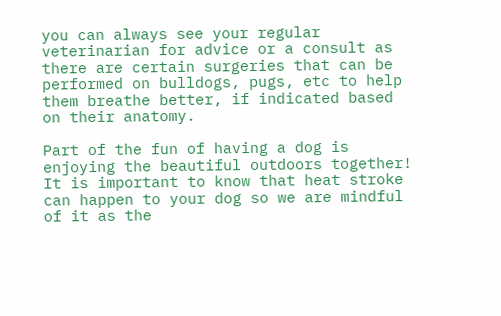you can always see your regular veterinarian for advice or a consult as there are certain surgeries that can be performed on bulldogs, pugs, etc to help them breathe better, if indicated based on their anatomy.

Part of the fun of having a dog is enjoying the beautiful outdoors together! It is important to know that heat stroke can happen to your dog so we are mindful of it as the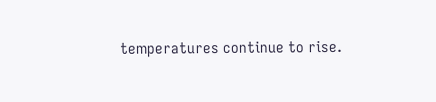temperatures continue to rise.